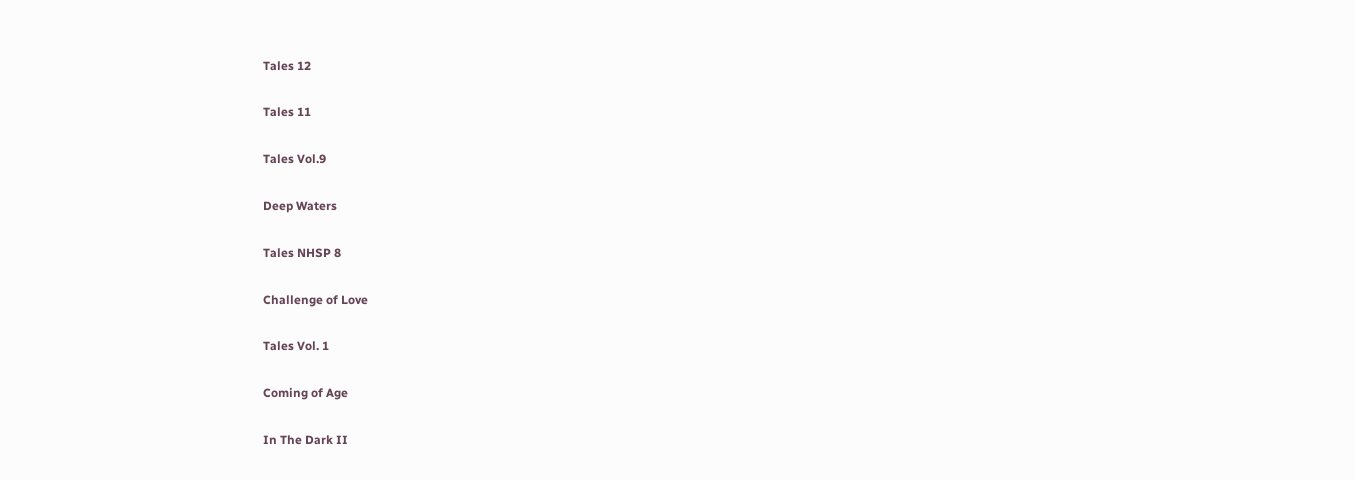Tales 12

Tales 11

Tales Vol.9

Deep Waters

Tales NHSP 8

Challenge of Love

Tales Vol. 1

Coming of Age

In The Dark II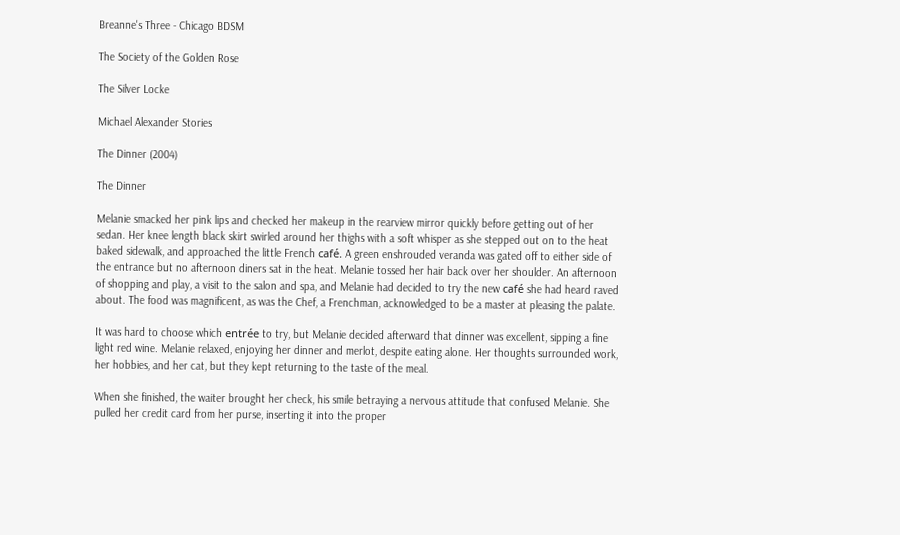Breanne's Three - Chicago BDSM

The Society of the Golden Rose

The Silver Locke

Michael Alexander Stories

The Dinner (2004)

The Dinner

Melanie smacked her pink lips and checked her makeup in the rearview mirror quickly before getting out of her sedan. Her knee length black skirt swirled around her thighs with a soft whisper as she stepped out on to the heat baked sidewalk, and approached the little French café. A green enshrouded veranda was gated off to either side of the entrance but no afternoon diners sat in the heat. Melanie tossed her hair back over her shoulder. An afternoon of shopping and play, a visit to the salon and spa, and Melanie had decided to try the new café she had heard raved about. The food was magnificent, as was the Chef, a Frenchman, acknowledged to be a master at pleasing the palate.

It was hard to choose which entrée to try, but Melanie decided afterward that dinner was excellent, sipping a fine light red wine. Melanie relaxed, enjoying her dinner and merlot, despite eating alone. Her thoughts surrounded work, her hobbies, and her cat, but they kept returning to the taste of the meal.

When she finished, the waiter brought her check, his smile betraying a nervous attitude that confused Melanie. She pulled her credit card from her purse, inserting it into the proper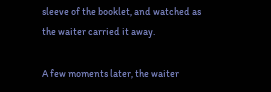sleeve of the booklet, and watched as the waiter carried it away.

A few moments later, the waiter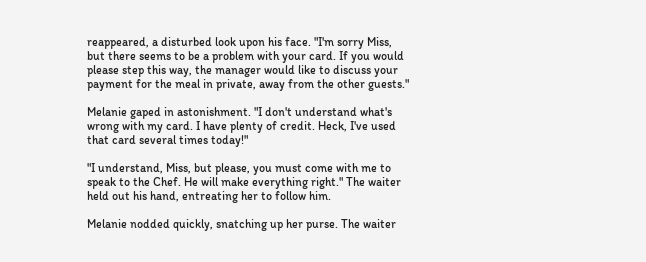reappeared, a disturbed look upon his face. "I'm sorry Miss, but there seems to be a problem with your card. If you would please step this way, the manager would like to discuss your payment for the meal in private, away from the other guests."

Melanie gaped in astonishment. "I don't understand what's wrong with my card. I have plenty of credit. Heck, I've used that card several times today!"

"I understand, Miss, but please, you must come with me to speak to the Chef. He will make everything right." The waiter held out his hand, entreating her to follow him.

Melanie nodded quickly, snatching up her purse. The waiter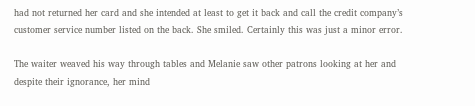had not returned her card and she intended at least to get it back and call the credit company’s customer service number listed on the back. She smiled. Certainly this was just a minor error.

The waiter weaved his way through tables and Melanie saw other patrons looking at her and despite their ignorance, her mind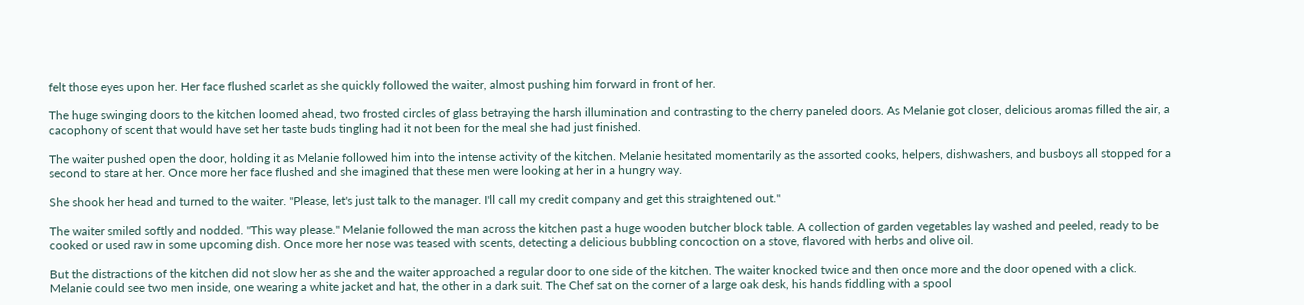felt those eyes upon her. Her face flushed scarlet as she quickly followed the waiter, almost pushing him forward in front of her.

The huge swinging doors to the kitchen loomed ahead, two frosted circles of glass betraying the harsh illumination and contrasting to the cherry paneled doors. As Melanie got closer, delicious aromas filled the air, a cacophony of scent that would have set her taste buds tingling had it not been for the meal she had just finished.

The waiter pushed open the door, holding it as Melanie followed him into the intense activity of the kitchen. Melanie hesitated momentarily as the assorted cooks, helpers, dishwashers, and busboys all stopped for a second to stare at her. Once more her face flushed and she imagined that these men were looking at her in a hungry way.

She shook her head and turned to the waiter. "Please, let's just talk to the manager. I'll call my credit company and get this straightened out."

The waiter smiled softly and nodded. "This way please." Melanie followed the man across the kitchen past a huge wooden butcher block table. A collection of garden vegetables lay washed and peeled, ready to be cooked or used raw in some upcoming dish. Once more her nose was teased with scents, detecting a delicious bubbling concoction on a stove, flavored with herbs and olive oil.

But the distractions of the kitchen did not slow her as she and the waiter approached a regular door to one side of the kitchen. The waiter knocked twice and then once more and the door opened with a click. Melanie could see two men inside, one wearing a white jacket and hat, the other in a dark suit. The Chef sat on the corner of a large oak desk, his hands fiddling with a spool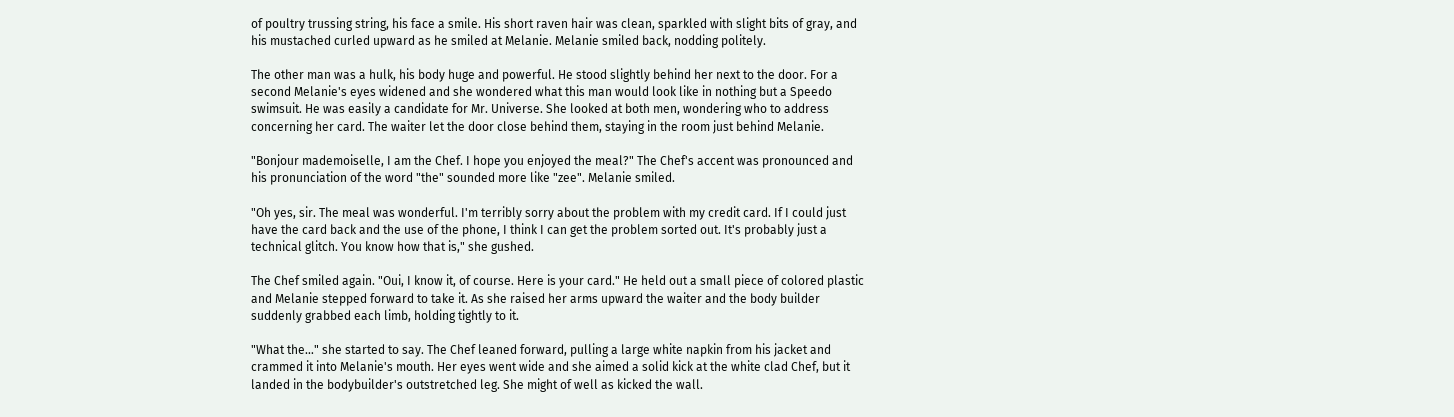of poultry trussing string, his face a smile. His short raven hair was clean, sparkled with slight bits of gray, and his mustached curled upward as he smiled at Melanie. Melanie smiled back, nodding politely.

The other man was a hulk, his body huge and powerful. He stood slightly behind her next to the door. For a second Melanie's eyes widened and she wondered what this man would look like in nothing but a Speedo swimsuit. He was easily a candidate for Mr. Universe. She looked at both men, wondering who to address concerning her card. The waiter let the door close behind them, staying in the room just behind Melanie.

"Bonjour mademoiselle, I am the Chef. I hope you enjoyed the meal?" The Chef's accent was pronounced and his pronunciation of the word "the" sounded more like "zee". Melanie smiled.

"Oh yes, sir. The meal was wonderful. I'm terribly sorry about the problem with my credit card. If I could just have the card back and the use of the phone, I think I can get the problem sorted out. It's probably just a technical glitch. You know how that is," she gushed.

The Chef smiled again. "Oui, I know it, of course. Here is your card." He held out a small piece of colored plastic and Melanie stepped forward to take it. As she raised her arms upward the waiter and the body builder suddenly grabbed each limb, holding tightly to it.

"What the…" she started to say. The Chef leaned forward, pulling a large white napkin from his jacket and crammed it into Melanie's mouth. Her eyes went wide and she aimed a solid kick at the white clad Chef, but it landed in the bodybuilder's outstretched leg. She might of well as kicked the wall.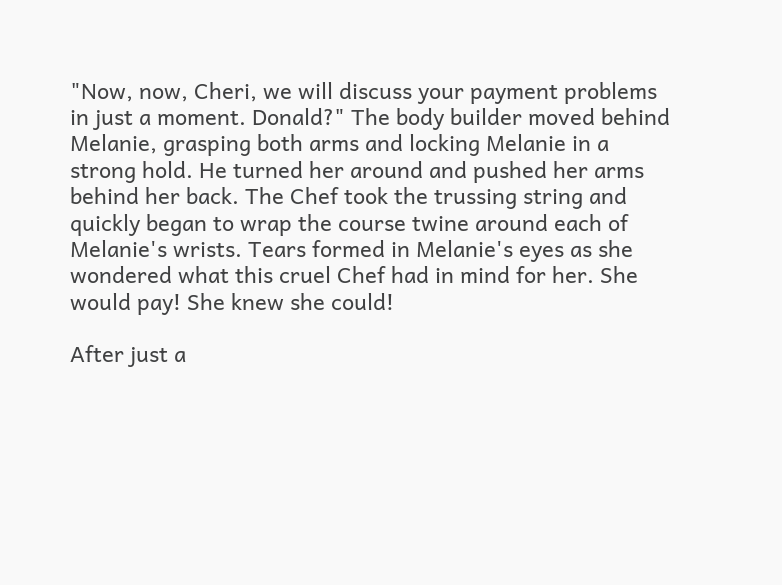"Now, now, Cheri, we will discuss your payment problems in just a moment. Donald?" The body builder moved behind Melanie, grasping both arms and locking Melanie in a strong hold. He turned her around and pushed her arms behind her back. The Chef took the trussing string and quickly began to wrap the course twine around each of Melanie's wrists. Tears formed in Melanie's eyes as she wondered what this cruel Chef had in mind for her. She would pay! She knew she could!

After just a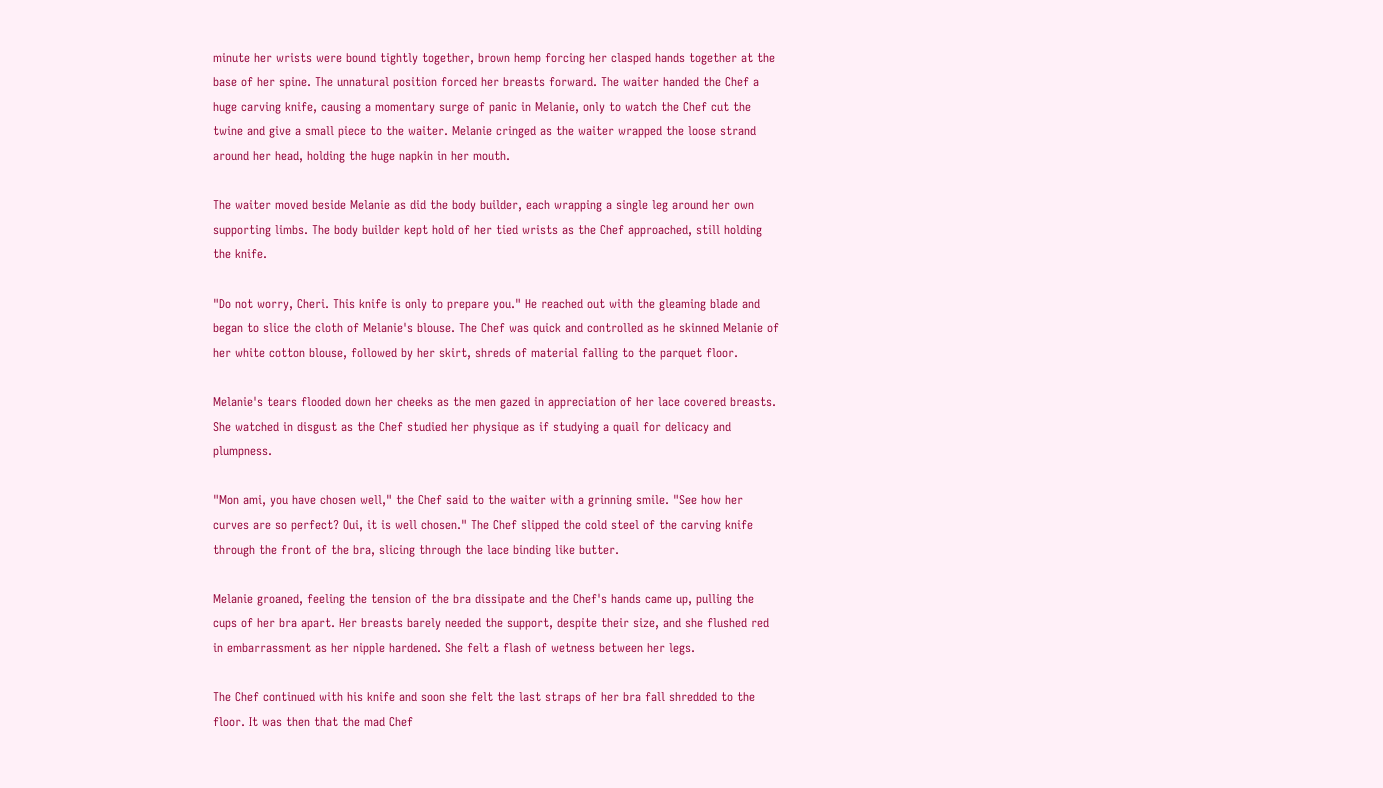minute her wrists were bound tightly together, brown hemp forcing her clasped hands together at the base of her spine. The unnatural position forced her breasts forward. The waiter handed the Chef a huge carving knife, causing a momentary surge of panic in Melanie, only to watch the Chef cut the twine and give a small piece to the waiter. Melanie cringed as the waiter wrapped the loose strand around her head, holding the huge napkin in her mouth.

The waiter moved beside Melanie as did the body builder, each wrapping a single leg around her own supporting limbs. The body builder kept hold of her tied wrists as the Chef approached, still holding the knife.

"Do not worry, Cheri. This knife is only to prepare you." He reached out with the gleaming blade and began to slice the cloth of Melanie's blouse. The Chef was quick and controlled as he skinned Melanie of her white cotton blouse, followed by her skirt, shreds of material falling to the parquet floor.

Melanie's tears flooded down her cheeks as the men gazed in appreciation of her lace covered breasts. She watched in disgust as the Chef studied her physique as if studying a quail for delicacy and plumpness.

"Mon ami, you have chosen well," the Chef said to the waiter with a grinning smile. "See how her curves are so perfect? Oui, it is well chosen." The Chef slipped the cold steel of the carving knife through the front of the bra, slicing through the lace binding like butter.

Melanie groaned, feeling the tension of the bra dissipate and the Chef's hands came up, pulling the cups of her bra apart. Her breasts barely needed the support, despite their size, and she flushed red in embarrassment as her nipple hardened. She felt a flash of wetness between her legs.

The Chef continued with his knife and soon she felt the last straps of her bra fall shredded to the floor. It was then that the mad Chef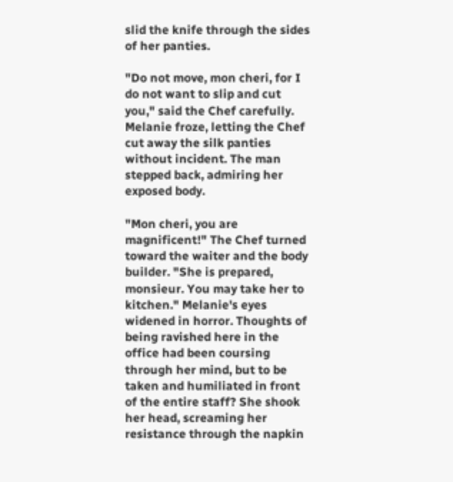slid the knife through the sides of her panties.

"Do not move, mon cheri, for I do not want to slip and cut you," said the Chef carefully. Melanie froze, letting the Chef cut away the silk panties without incident. The man stepped back, admiring her exposed body.

"Mon cheri, you are magnificent!" The Chef turned toward the waiter and the body builder. "She is prepared, monsieur. You may take her to kitchen." Melanie's eyes widened in horror. Thoughts of being ravished here in the office had been coursing through her mind, but to be taken and humiliated in front of the entire staff? She shook her head, screaming her resistance through the napkin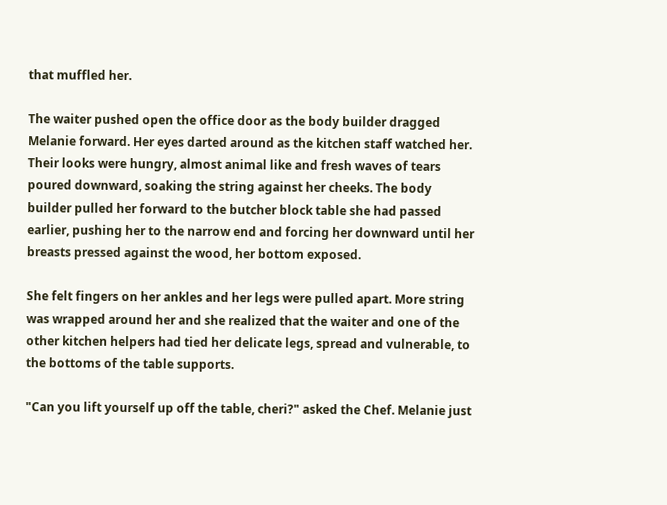that muffled her.

The waiter pushed open the office door as the body builder dragged Melanie forward. Her eyes darted around as the kitchen staff watched her. Their looks were hungry, almost animal like and fresh waves of tears poured downward, soaking the string against her cheeks. The body builder pulled her forward to the butcher block table she had passed earlier, pushing her to the narrow end and forcing her downward until her breasts pressed against the wood, her bottom exposed.

She felt fingers on her ankles and her legs were pulled apart. More string was wrapped around her and she realized that the waiter and one of the other kitchen helpers had tied her delicate legs, spread and vulnerable, to the bottoms of the table supports.

"Can you lift yourself up off the table, cheri?" asked the Chef. Melanie just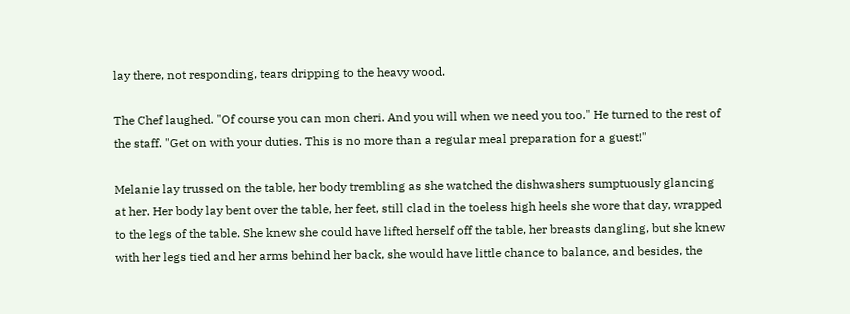lay there, not responding, tears dripping to the heavy wood.

The Chef laughed. "Of course you can mon cheri. And you will when we need you too." He turned to the rest of the staff. "Get on with your duties. This is no more than a regular meal preparation for a guest!"

Melanie lay trussed on the table, her body trembling as she watched the dishwashers sumptuously glancing at her. Her body lay bent over the table, her feet, still clad in the toeless high heels she wore that day, wrapped to the legs of the table. She knew she could have lifted herself off the table, her breasts dangling, but she knew with her legs tied and her arms behind her back, she would have little chance to balance, and besides, the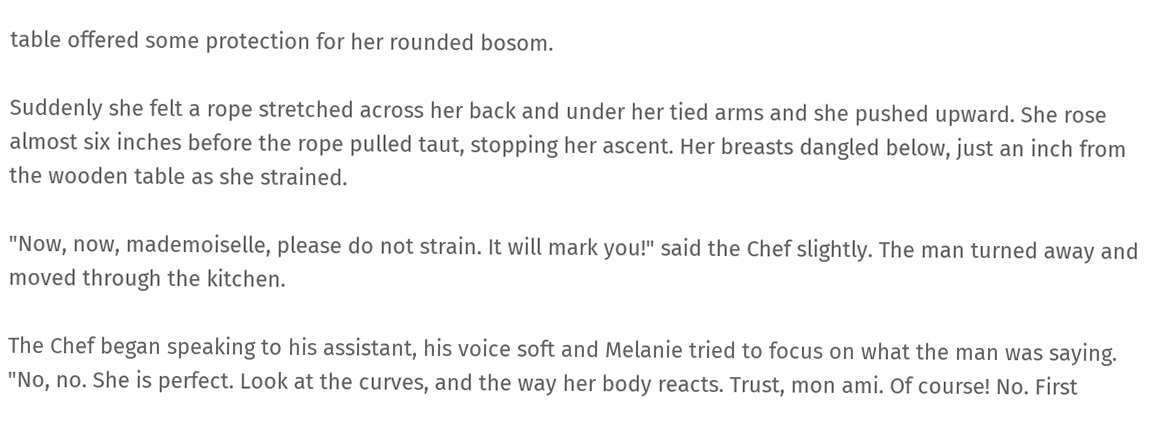table offered some protection for her rounded bosom.

Suddenly she felt a rope stretched across her back and under her tied arms and she pushed upward. She rose almost six inches before the rope pulled taut, stopping her ascent. Her breasts dangled below, just an inch from the wooden table as she strained.

"Now, now, mademoiselle, please do not strain. It will mark you!" said the Chef slightly. The man turned away and moved through the kitchen.

The Chef began speaking to his assistant, his voice soft and Melanie tried to focus on what the man was saying. "No, no. She is perfect. Look at the curves, and the way her body reacts. Trust, mon ami. Of course! No. First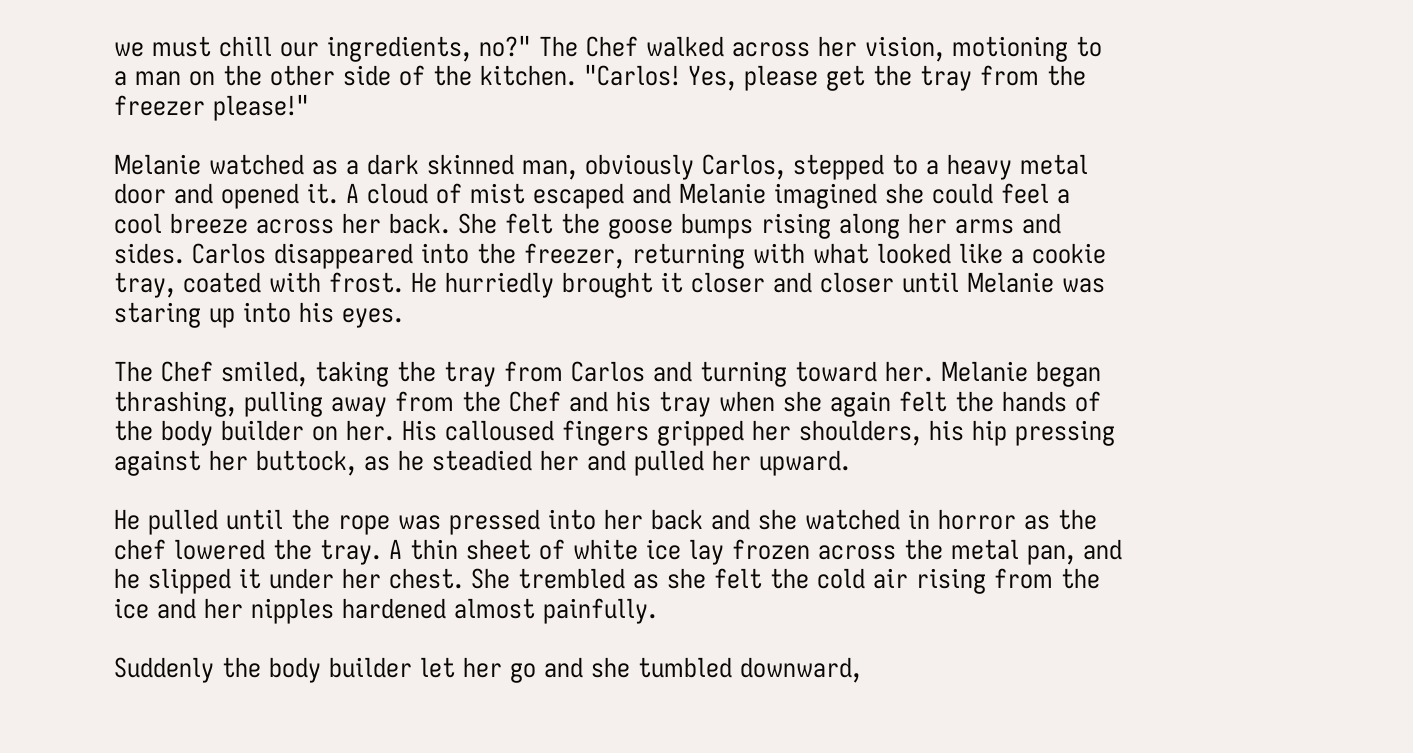we must chill our ingredients, no?" The Chef walked across her vision, motioning to a man on the other side of the kitchen. "Carlos! Yes, please get the tray from the freezer please!"

Melanie watched as a dark skinned man, obviously Carlos, stepped to a heavy metal door and opened it. A cloud of mist escaped and Melanie imagined she could feel a cool breeze across her back. She felt the goose bumps rising along her arms and sides. Carlos disappeared into the freezer, returning with what looked like a cookie tray, coated with frost. He hurriedly brought it closer and closer until Melanie was staring up into his eyes.

The Chef smiled, taking the tray from Carlos and turning toward her. Melanie began thrashing, pulling away from the Chef and his tray when she again felt the hands of the body builder on her. His calloused fingers gripped her shoulders, his hip pressing against her buttock, as he steadied her and pulled her upward.

He pulled until the rope was pressed into her back and she watched in horror as the chef lowered the tray. A thin sheet of white ice lay frozen across the metal pan, and he slipped it under her chest. She trembled as she felt the cold air rising from the ice and her nipples hardened almost painfully.

Suddenly the body builder let her go and she tumbled downward,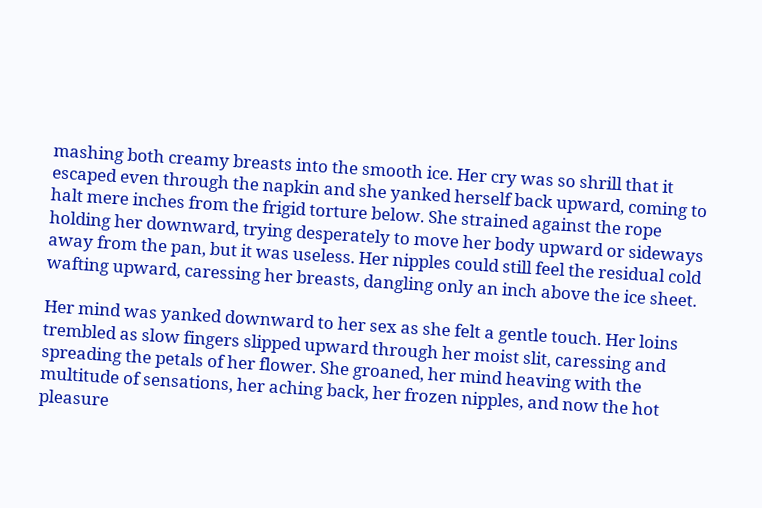mashing both creamy breasts into the smooth ice. Her cry was so shrill that it escaped even through the napkin and she yanked herself back upward, coming to halt mere inches from the frigid torture below. She strained against the rope holding her downward, trying desperately to move her body upward or sideways away from the pan, but it was useless. Her nipples could still feel the residual cold wafting upward, caressing her breasts, dangling only an inch above the ice sheet.

Her mind was yanked downward to her sex as she felt a gentle touch. Her loins trembled as slow fingers slipped upward through her moist slit, caressing and spreading the petals of her flower. She groaned, her mind heaving with the multitude of sensations, her aching back, her frozen nipples, and now the hot pleasure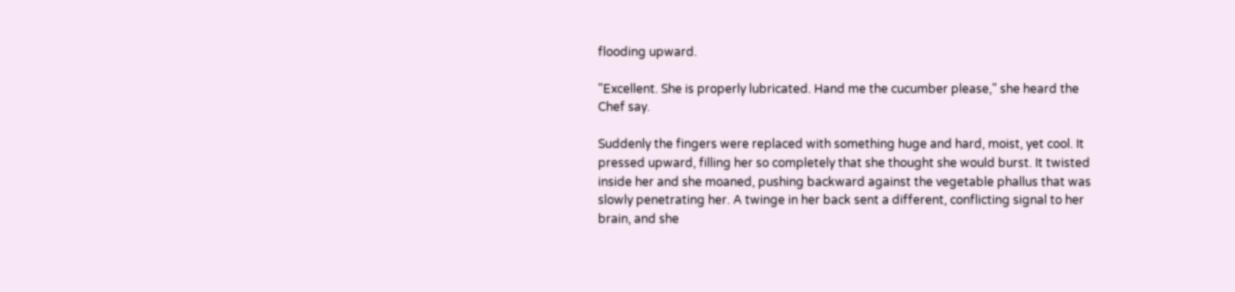flooding upward.

"Excellent. She is properly lubricated. Hand me the cucumber please," she heard the Chef say.

Suddenly the fingers were replaced with something huge and hard, moist, yet cool. It pressed upward, filling her so completely that she thought she would burst. It twisted inside her and she moaned, pushing backward against the vegetable phallus that was slowly penetrating her. A twinge in her back sent a different, conflicting signal to her brain, and she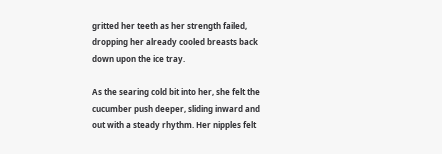gritted her teeth as her strength failed, dropping her already cooled breasts back down upon the ice tray.

As the searing cold bit into her, she felt the cucumber push deeper, sliding inward and out with a steady rhythm. Her nipples felt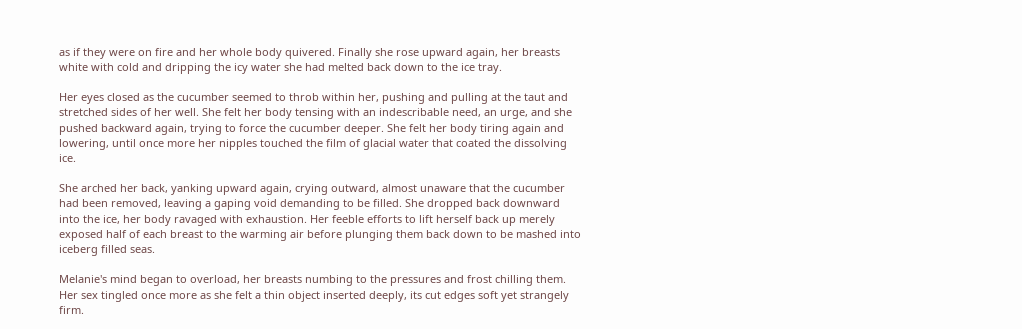as if they were on fire and her whole body quivered. Finally she rose upward again, her breasts white with cold and dripping the icy water she had melted back down to the ice tray.

Her eyes closed as the cucumber seemed to throb within her, pushing and pulling at the taut and stretched sides of her well. She felt her body tensing with an indescribable need, an urge, and she pushed backward again, trying to force the cucumber deeper. She felt her body tiring again and lowering, until once more her nipples touched the film of glacial water that coated the dissolving ice.

She arched her back, yanking upward again, crying outward, almost unaware that the cucumber had been removed, leaving a gaping void demanding to be filled. She dropped back downward into the ice, her body ravaged with exhaustion. Her feeble efforts to lift herself back up merely exposed half of each breast to the warming air before plunging them back down to be mashed into iceberg filled seas.

Melanie's mind began to overload, her breasts numbing to the pressures and frost chilling them. Her sex tingled once more as she felt a thin object inserted deeply, its cut edges soft yet strangely firm.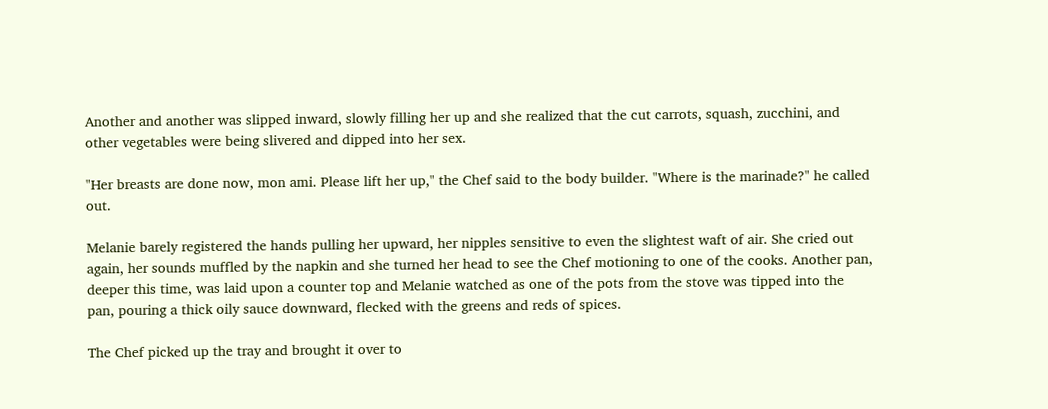Another and another was slipped inward, slowly filling her up and she realized that the cut carrots, squash, zucchini, and other vegetables were being slivered and dipped into her sex.

"Her breasts are done now, mon ami. Please lift her up," the Chef said to the body builder. "Where is the marinade?" he called out.

Melanie barely registered the hands pulling her upward, her nipples sensitive to even the slightest waft of air. She cried out again, her sounds muffled by the napkin and she turned her head to see the Chef motioning to one of the cooks. Another pan, deeper this time, was laid upon a counter top and Melanie watched as one of the pots from the stove was tipped into the pan, pouring a thick oily sauce downward, flecked with the greens and reds of spices.

The Chef picked up the tray and brought it over to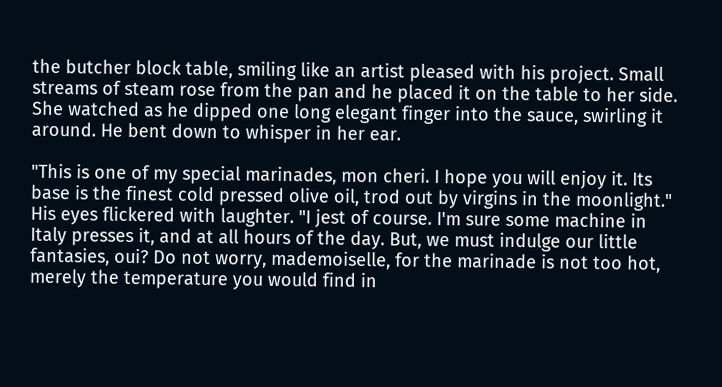the butcher block table, smiling like an artist pleased with his project. Small streams of steam rose from the pan and he placed it on the table to her side. She watched as he dipped one long elegant finger into the sauce, swirling it around. He bent down to whisper in her ear.

"This is one of my special marinades, mon cheri. I hope you will enjoy it. Its base is the finest cold pressed olive oil, trod out by virgins in the moonlight." His eyes flickered with laughter. "I jest of course. I'm sure some machine in Italy presses it, and at all hours of the day. But, we must indulge our little fantasies, oui? Do not worry, mademoiselle, for the marinade is not too hot, merely the temperature you would find in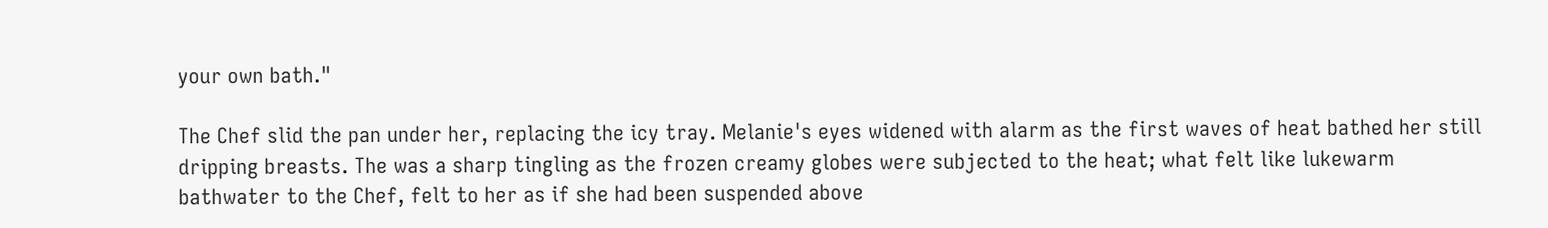your own bath."

The Chef slid the pan under her, replacing the icy tray. Melanie's eyes widened with alarm as the first waves of heat bathed her still dripping breasts. The was a sharp tingling as the frozen creamy globes were subjected to the heat; what felt like lukewarm bathwater to the Chef, felt to her as if she had been suspended above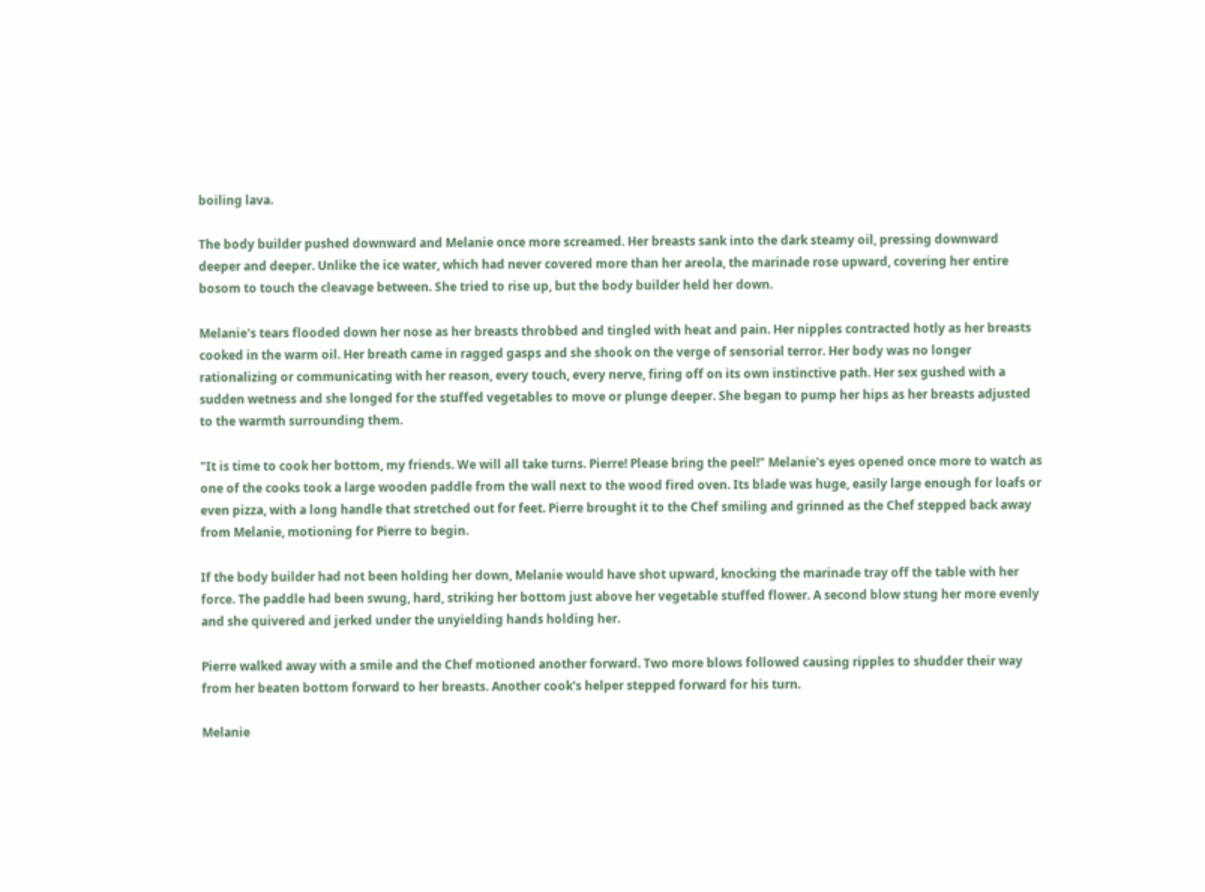boiling lava.

The body builder pushed downward and Melanie once more screamed. Her breasts sank into the dark steamy oil, pressing downward deeper and deeper. Unlike the ice water, which had never covered more than her areola, the marinade rose upward, covering her entire bosom to touch the cleavage between. She tried to rise up, but the body builder held her down.

Melanie's tears flooded down her nose as her breasts throbbed and tingled with heat and pain. Her nipples contracted hotly as her breasts cooked in the warm oil. Her breath came in ragged gasps and she shook on the verge of sensorial terror. Her body was no longer rationalizing or communicating with her reason, every touch, every nerve, firing off on its own instinctive path. Her sex gushed with a sudden wetness and she longed for the stuffed vegetables to move or plunge deeper. She began to pump her hips as her breasts adjusted to the warmth surrounding them.

"It is time to cook her bottom, my friends. We will all take turns. Pierre! Please bring the peel!" Melanie's eyes opened once more to watch as one of the cooks took a large wooden paddle from the wall next to the wood fired oven. Its blade was huge, easily large enough for loafs or even pizza, with a long handle that stretched out for feet. Pierre brought it to the Chef smiling and grinned as the Chef stepped back away from Melanie, motioning for Pierre to begin.

If the body builder had not been holding her down, Melanie would have shot upward, knocking the marinade tray off the table with her force. The paddle had been swung, hard, striking her bottom just above her vegetable stuffed flower. A second blow stung her more evenly and she quivered and jerked under the unyielding hands holding her.

Pierre walked away with a smile and the Chef motioned another forward. Two more blows followed causing ripples to shudder their way from her beaten bottom forward to her breasts. Another cook's helper stepped forward for his turn.

Melanie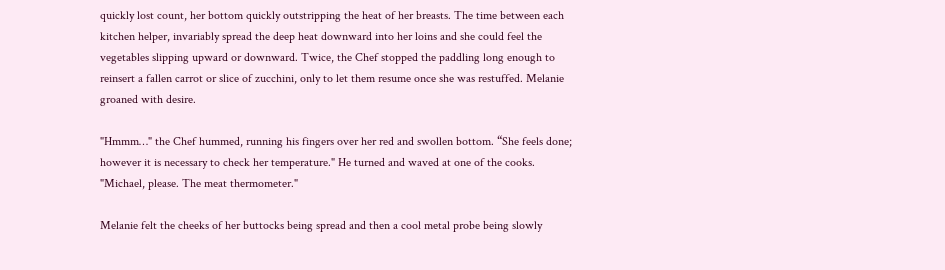quickly lost count, her bottom quickly outstripping the heat of her breasts. The time between each kitchen helper, invariably spread the deep heat downward into her loins and she could feel the vegetables slipping upward or downward. Twice, the Chef stopped the paddling long enough to reinsert a fallen carrot or slice of zucchini, only to let them resume once she was restuffed. Melanie groaned with desire.

"Hmmm…" the Chef hummed, running his fingers over her red and swollen bottom. “She feels done; however it is necessary to check her temperature." He turned and waved at one of the cooks. "Michael, please. The meat thermometer."

Melanie felt the cheeks of her buttocks being spread and then a cool metal probe being slowly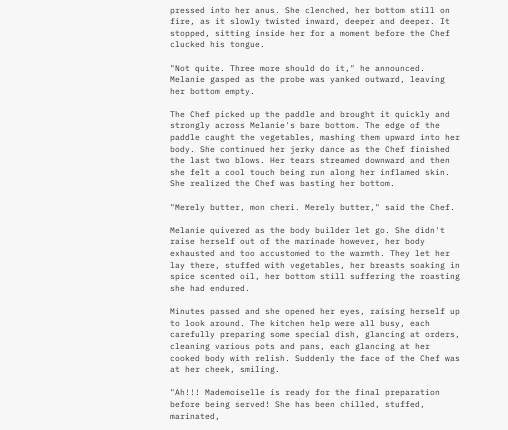pressed into her anus. She clenched, her bottom still on fire, as it slowly twisted inward, deeper and deeper. It stopped, sitting inside her for a moment before the Chef clucked his tongue.

"Not quite. Three more should do it," he announced. Melanie gasped as the probe was yanked outward, leaving her bottom empty.

The Chef picked up the paddle and brought it quickly and strongly across Melanie's bare bottom. The edge of the paddle caught the vegetables, mashing them upward into her body. She continued her jerky dance as the Chef finished the last two blows. Her tears streamed downward and then she felt a cool touch being run along her inflamed skin. She realized the Chef was basting her bottom.

"Merely butter, mon cheri. Merely butter," said the Chef.

Melanie quivered as the body builder let go. She didn't raise herself out of the marinade however, her body exhausted and too accustomed to the warmth. They let her lay there, stuffed with vegetables, her breasts soaking in spice scented oil, her bottom still suffering the roasting she had endured.

Minutes passed and she opened her eyes, raising herself up to look around. The kitchen help were all busy, each carefully preparing some special dish, glancing at orders, cleaning various pots and pans, each glancing at her cooked body with relish. Suddenly the face of the Chef was at her cheek, smiling.

"Ah!!! Mademoiselle is ready for the final preparation before being served! She has been chilled, stuffed, marinated,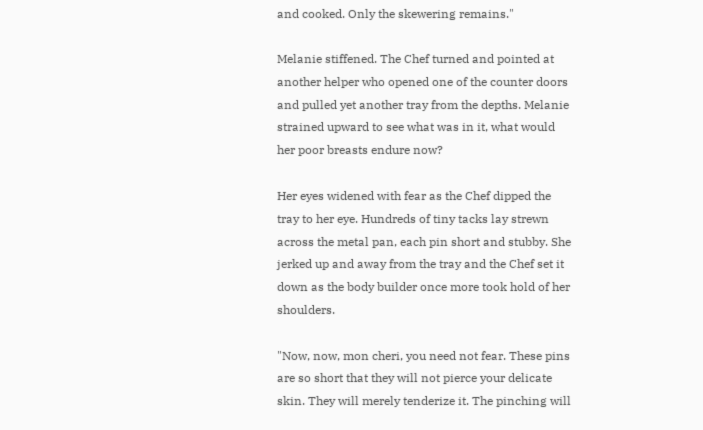and cooked. Only the skewering remains."

Melanie stiffened. The Chef turned and pointed at another helper who opened one of the counter doors and pulled yet another tray from the depths. Melanie strained upward to see what was in it, what would her poor breasts endure now?

Her eyes widened with fear as the Chef dipped the tray to her eye. Hundreds of tiny tacks lay strewn across the metal pan, each pin short and stubby. She jerked up and away from the tray and the Chef set it down as the body builder once more took hold of her shoulders.

"Now, now, mon cheri, you need not fear. These pins are so short that they will not pierce your delicate skin. They will merely tenderize it. The pinching will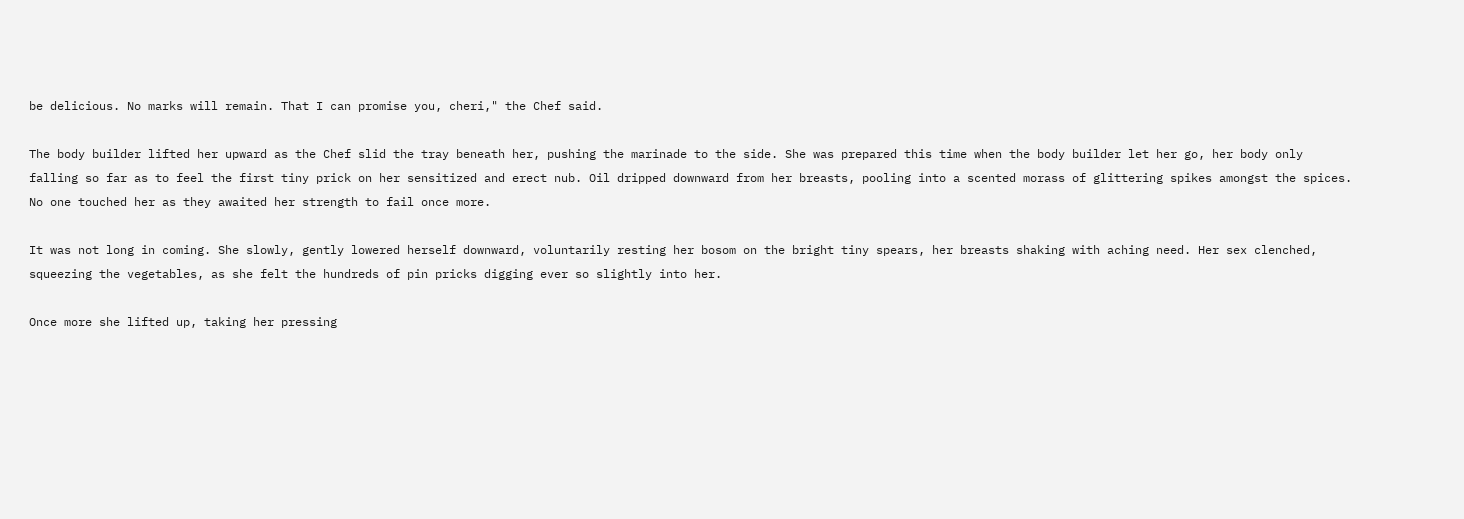be delicious. No marks will remain. That I can promise you, cheri," the Chef said.

The body builder lifted her upward as the Chef slid the tray beneath her, pushing the marinade to the side. She was prepared this time when the body builder let her go, her body only falling so far as to feel the first tiny prick on her sensitized and erect nub. Oil dripped downward from her breasts, pooling into a scented morass of glittering spikes amongst the spices. No one touched her as they awaited her strength to fail once more.

It was not long in coming. She slowly, gently lowered herself downward, voluntarily resting her bosom on the bright tiny spears, her breasts shaking with aching need. Her sex clenched, squeezing the vegetables, as she felt the hundreds of pin pricks digging ever so slightly into her.

Once more she lifted up, taking her pressing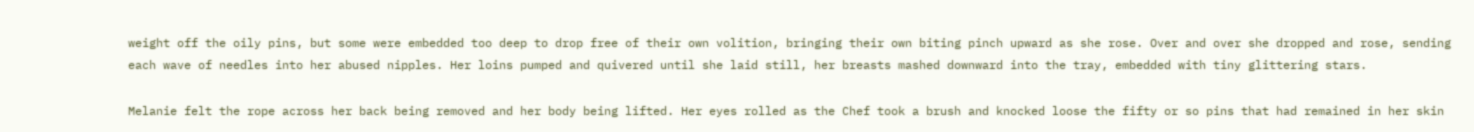weight off the oily pins, but some were embedded too deep to drop free of their own volition, bringing their own biting pinch upward as she rose. Over and over she dropped and rose, sending each wave of needles into her abused nipples. Her loins pumped and quivered until she laid still, her breasts mashed downward into the tray, embedded with tiny glittering stars.

Melanie felt the rope across her back being removed and her body being lifted. Her eyes rolled as the Chef took a brush and knocked loose the fifty or so pins that had remained in her skin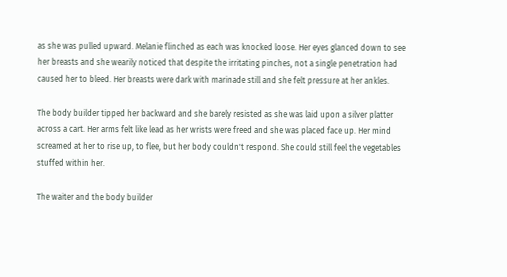as she was pulled upward. Melanie flinched as each was knocked loose. Her eyes glanced down to see her breasts and she wearily noticed that despite the irritating pinches, not a single penetration had caused her to bleed. Her breasts were dark with marinade still and she felt pressure at her ankles.

The body builder tipped her backward and she barely resisted as she was laid upon a silver platter across a cart. Her arms felt like lead as her wrists were freed and she was placed face up. Her mind screamed at her to rise up, to flee, but her body couldn't respond. She could still feel the vegetables stuffed within her.

The waiter and the body builder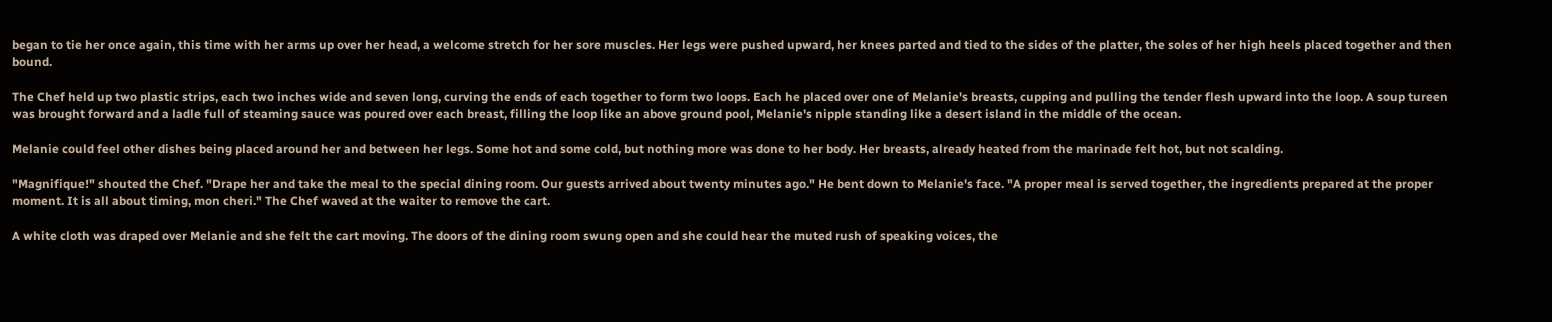began to tie her once again, this time with her arms up over her head, a welcome stretch for her sore muscles. Her legs were pushed upward, her knees parted and tied to the sides of the platter, the soles of her high heels placed together and then bound.

The Chef held up two plastic strips, each two inches wide and seven long, curving the ends of each together to form two loops. Each he placed over one of Melanie's breasts, cupping and pulling the tender flesh upward into the loop. A soup tureen was brought forward and a ladle full of steaming sauce was poured over each breast, filling the loop like an above ground pool, Melanie's nipple standing like a desert island in the middle of the ocean.

Melanie could feel other dishes being placed around her and between her legs. Some hot and some cold, but nothing more was done to her body. Her breasts, already heated from the marinade felt hot, but not scalding.

"Magnifique!" shouted the Chef. "Drape her and take the meal to the special dining room. Our guests arrived about twenty minutes ago." He bent down to Melanie's face. "A proper meal is served together, the ingredients prepared at the proper moment. It is all about timing, mon cheri." The Chef waved at the waiter to remove the cart.

A white cloth was draped over Melanie and she felt the cart moving. The doors of the dining room swung open and she could hear the muted rush of speaking voices, the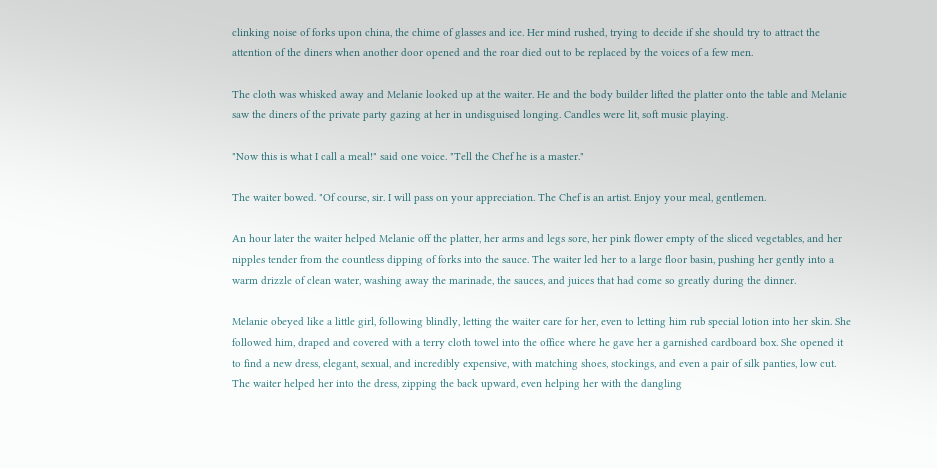clinking noise of forks upon china, the chime of glasses and ice. Her mind rushed, trying to decide if she should try to attract the attention of the diners when another door opened and the roar died out to be replaced by the voices of a few men.

The cloth was whisked away and Melanie looked up at the waiter. He and the body builder lifted the platter onto the table and Melanie saw the diners of the private party gazing at her in undisguised longing. Candles were lit, soft music playing.

"Now this is what I call a meal!" said one voice. "Tell the Chef he is a master."

The waiter bowed. "Of course, sir. I will pass on your appreciation. The Chef is an artist. Enjoy your meal, gentlemen.

An hour later the waiter helped Melanie off the platter, her arms and legs sore, her pink flower empty of the sliced vegetables, and her nipples tender from the countless dipping of forks into the sauce. The waiter led her to a large floor basin, pushing her gently into a warm drizzle of clean water, washing away the marinade, the sauces, and juices that had come so greatly during the dinner.

Melanie obeyed like a little girl, following blindly, letting the waiter care for her, even to letting him rub special lotion into her skin. She followed him, draped and covered with a terry cloth towel into the office where he gave her a garnished cardboard box. She opened it to find a new dress, elegant, sexual, and incredibly expensive, with matching shoes, stockings, and even a pair of silk panties, low cut. The waiter helped her into the dress, zipping the back upward, even helping her with the dangling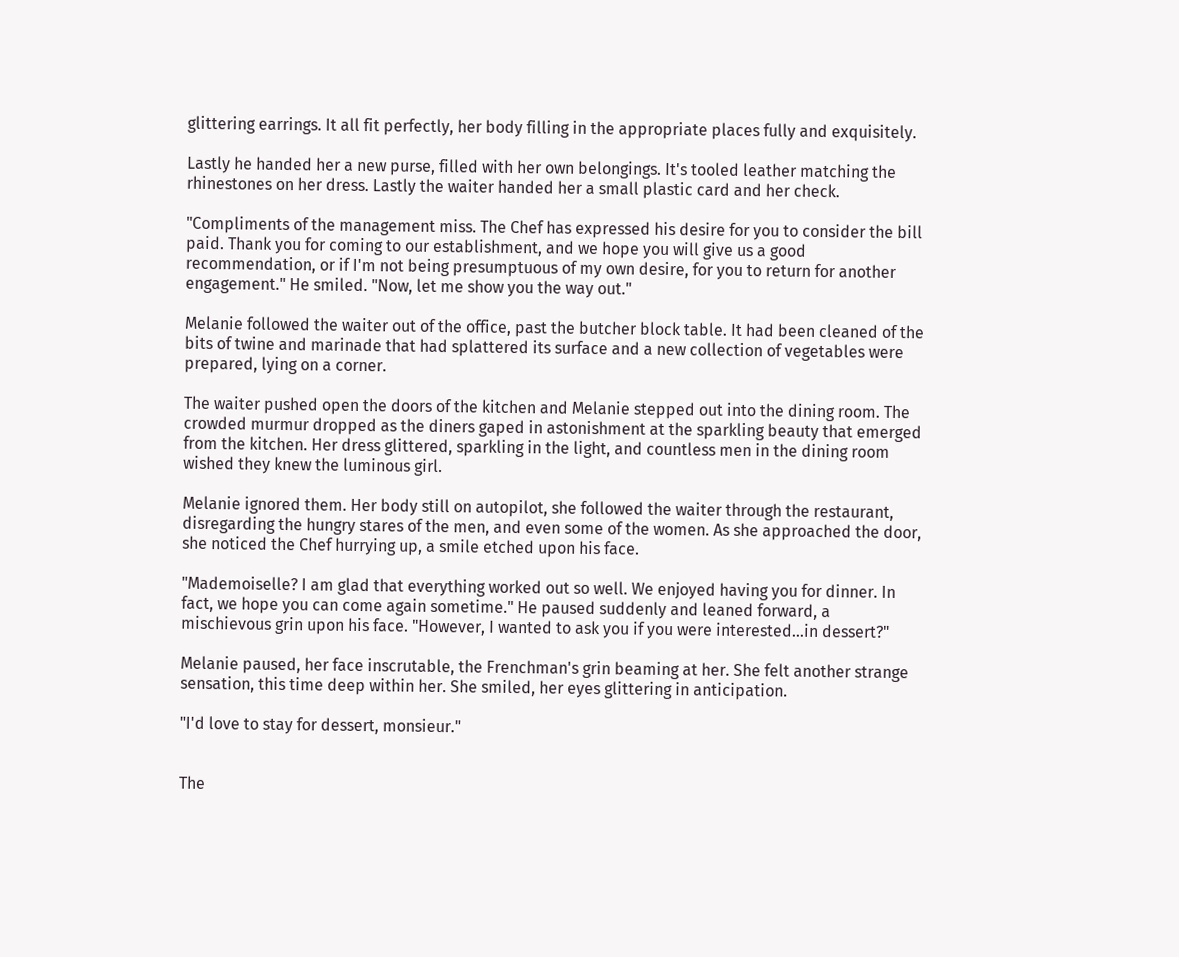glittering earrings. It all fit perfectly, her body filling in the appropriate places fully and exquisitely.

Lastly he handed her a new purse, filled with her own belongings. It's tooled leather matching the rhinestones on her dress. Lastly the waiter handed her a small plastic card and her check.

"Compliments of the management miss. The Chef has expressed his desire for you to consider the bill paid. Thank you for coming to our establishment, and we hope you will give us a good recommendation, or if I'm not being presumptuous of my own desire, for you to return for another engagement." He smiled. "Now, let me show you the way out."

Melanie followed the waiter out of the office, past the butcher block table. It had been cleaned of the bits of twine and marinade that had splattered its surface and a new collection of vegetables were prepared, lying on a corner.

The waiter pushed open the doors of the kitchen and Melanie stepped out into the dining room. The crowded murmur dropped as the diners gaped in astonishment at the sparkling beauty that emerged from the kitchen. Her dress glittered, sparkling in the light, and countless men in the dining room wished they knew the luminous girl.

Melanie ignored them. Her body still on autopilot, she followed the waiter through the restaurant, disregarding the hungry stares of the men, and even some of the women. As she approached the door, she noticed the Chef hurrying up, a smile etched upon his face.

"Mademoiselle? I am glad that everything worked out so well. We enjoyed having you for dinner. In fact, we hope you can come again sometime." He paused suddenly and leaned forward, a mischievous grin upon his face. "However, I wanted to ask you if you were interested…in dessert?"

Melanie paused, her face inscrutable, the Frenchman's grin beaming at her. She felt another strange sensation, this time deep within her. She smiled, her eyes glittering in anticipation.

"I'd love to stay for dessert, monsieur."


The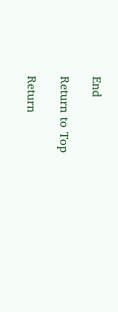End

Return to Top

Return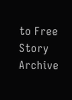to Free Story Archive